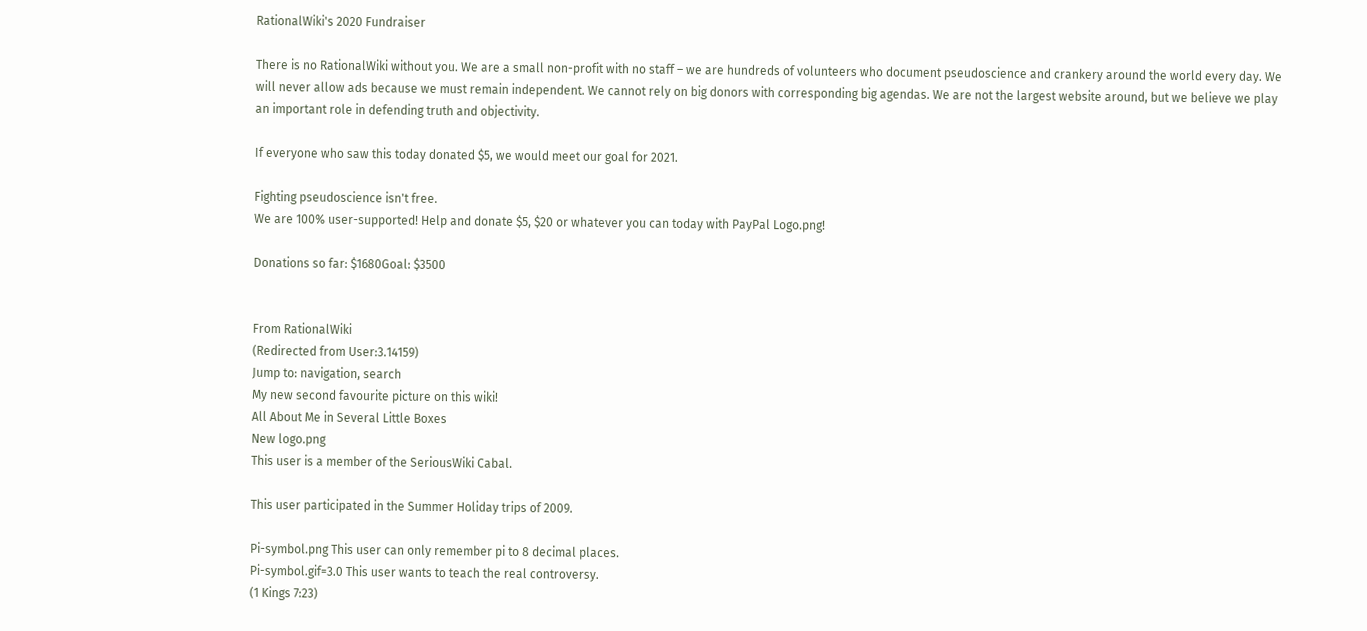RationalWiki's 2020 Fundraiser

There is no RationalWiki without you. We are a small non-profit with no staff – we are hundreds of volunteers who document pseudoscience and crankery around the world every day. We will never allow ads because we must remain independent. We cannot rely on big donors with corresponding big agendas. We are not the largest website around, but we believe we play an important role in defending truth and objectivity.

If everyone who saw this today donated $5, we would meet our goal for 2021.

Fighting pseudoscience isn't free.
We are 100% user-supported! Help and donate $5, $20 or whatever you can today with PayPal Logo.png!

Donations so far: $1680Goal: $3500


From RationalWiki
(Redirected from User:3.14159)
Jump to: navigation, search
My new second favourite picture on this wiki!
All About Me in Several Little Boxes
New logo.png
This user is a member of the SeriousWiki Cabal.

This user participated in the Summer Holiday trips of 2009.

Pi-symbol.png This user can only remember pi to 8 decimal places.
Pi-symbol.gif=3.0 This user wants to teach the real controversy.
(1 Kings 7:23)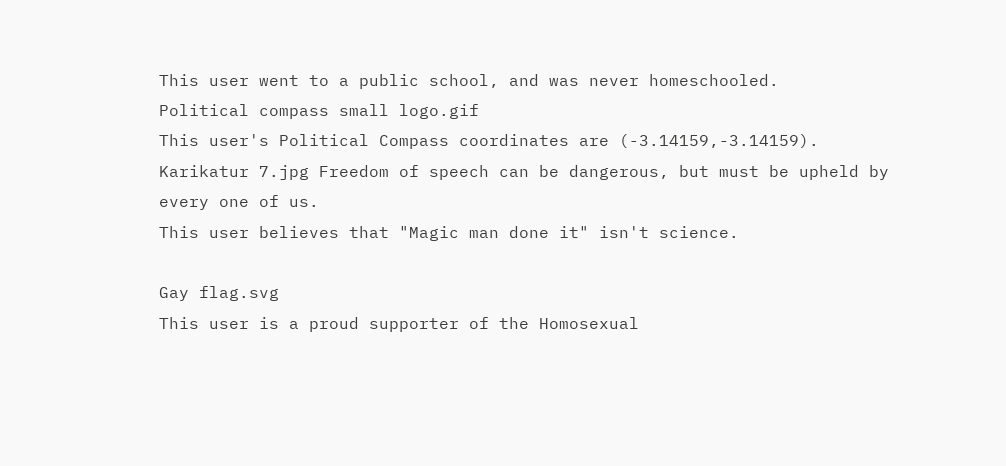This user went to a public school, and was never homeschooled.
Political compass small logo.gif
This user's Political Compass coordinates are (-3.14159,-3.14159).
Karikatur 7.jpg Freedom of speech can be dangerous, but must be upheld by every one of us.
This user believes that "Magic man done it" isn't science.

Gay flag.svg
This user is a proud supporter of the Homosexual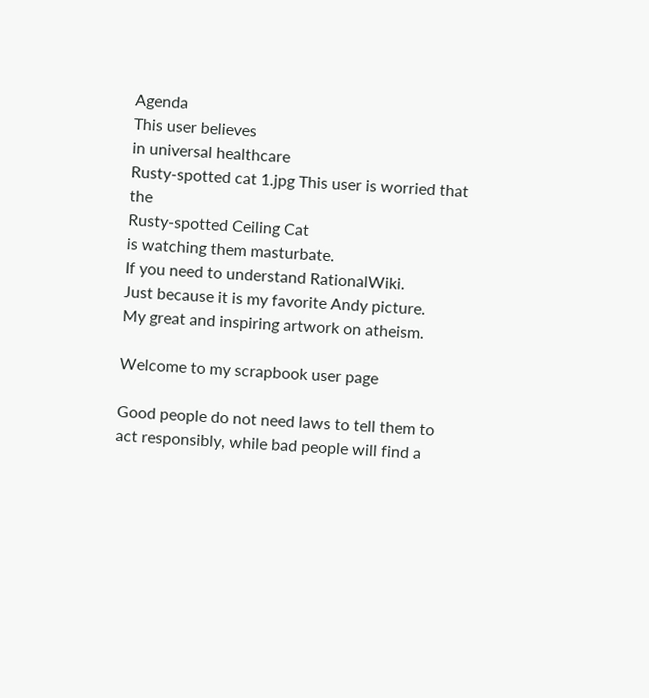Agenda
This user believes
in universal healthcare
Rusty-spotted cat 1.jpg This user is worried that the
Rusty-spotted Ceiling Cat
is watching them masturbate.
If you need to understand RationalWiki.
Just because it is my favorite Andy picture.
My great and inspiring artwork on atheism.

Welcome to my scrapbook user page

Good people do not need laws to tell them to act responsibly, while bad people will find a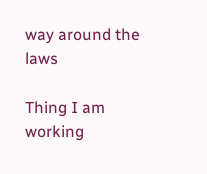way around the laws

Thing I am working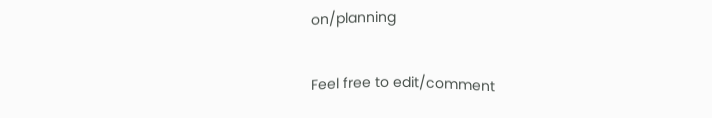on/planning

Feel free to edit/comment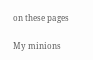on these pages

My minions